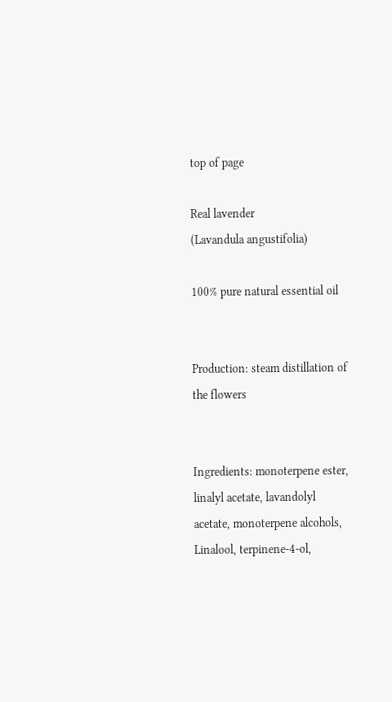top of page

Real lavender
(Lavandula angustifolia)

100% pure natural essential oil


Production: steam distillation of the flowers


Ingredients: monoterpene ester, linalyl acetate, lavandolyl acetate, monoterpene alcohols,
Linalool, terpinene-4-ol,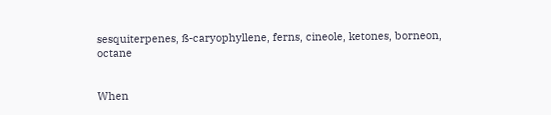sesquiterpenes, ß-caryophyllene, ferns, cineole, ketones, borneon, octane


When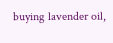buying lavender oil,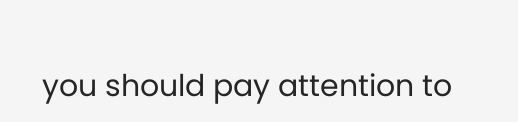you should pay attention to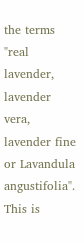the terms "real lavender, lavender vera, lavender fine or Lavandula angustifolia".
This is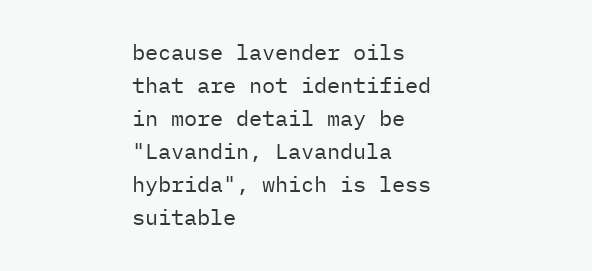because lavender oils that are not identified in more detail may be "Lavandin, Lavandula hybrida", which is less suitable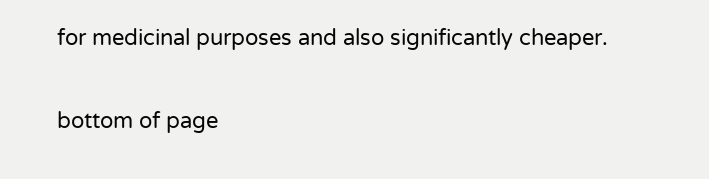for medicinal purposes and also significantly cheaper.

bottom of page